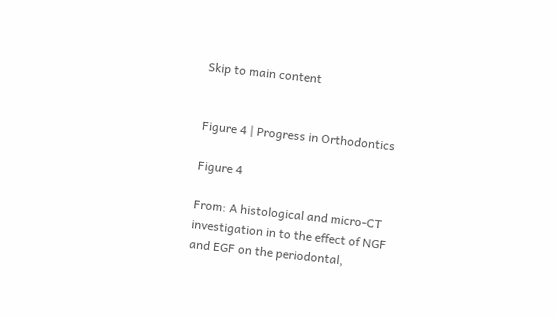Skip to main content


Figure 4 | Progress in Orthodontics

Figure 4

From: A histological and micro-CT investigation in to the effect of NGF and EGF on the periodontal,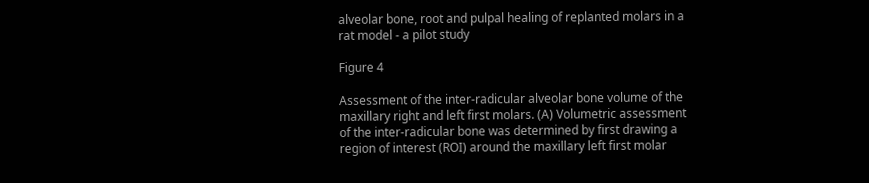alveolar bone, root and pulpal healing of replanted molars in a rat model - a pilot study

Figure 4

Assessment of the inter-radicular alveolar bone volume of the maxillary right and left first molars. (A) Volumetric assessment of the inter-radicular bone was determined by first drawing a region of interest (ROI) around the maxillary left first molar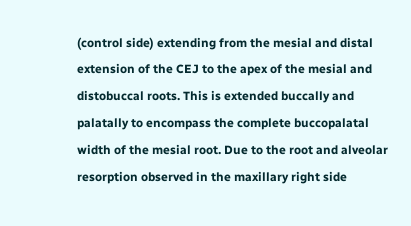(control side) extending from the mesial and distal extension of the CEJ to the apex of the mesial and distobuccal roots. This is extended buccally and palatally to encompass the complete buccopalatal width of the mesial root. Due to the root and alveolar resorption observed in the maxillary right side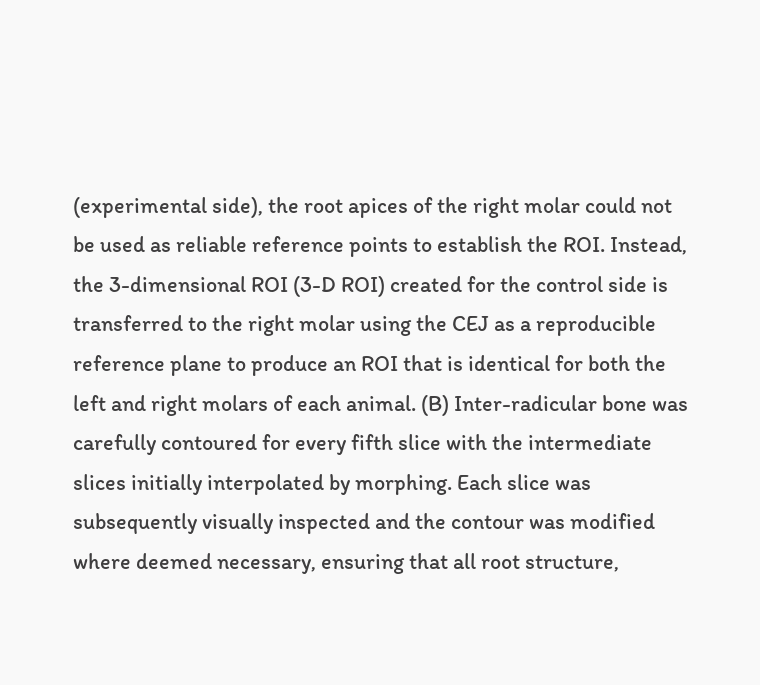(experimental side), the root apices of the right molar could not be used as reliable reference points to establish the ROI. Instead, the 3-dimensional ROI (3-D ROI) created for the control side is transferred to the right molar using the CEJ as a reproducible reference plane to produce an ROI that is identical for both the left and right molars of each animal. (B) Inter-radicular bone was carefully contoured for every fifth slice with the intermediate slices initially interpolated by morphing. Each slice was subsequently visually inspected and the contour was modified where deemed necessary, ensuring that all root structure,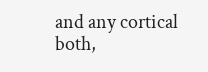and any cortical both,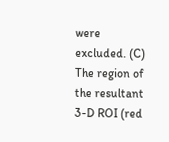were excluded. (C) The region of the resultant 3-D ROI (red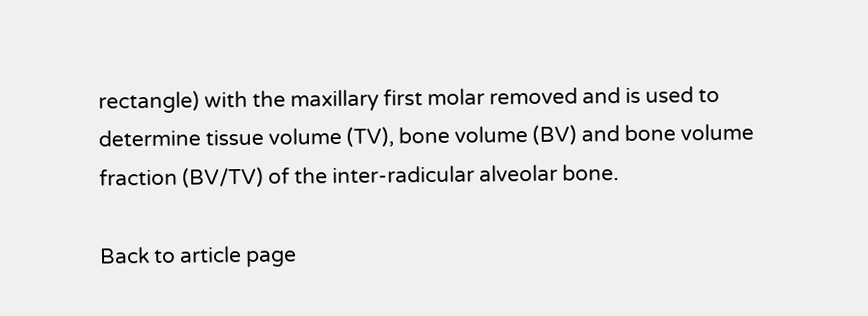rectangle) with the maxillary first molar removed and is used to determine tissue volume (TV), bone volume (BV) and bone volume fraction (BV/TV) of the inter-radicular alveolar bone.

Back to article page